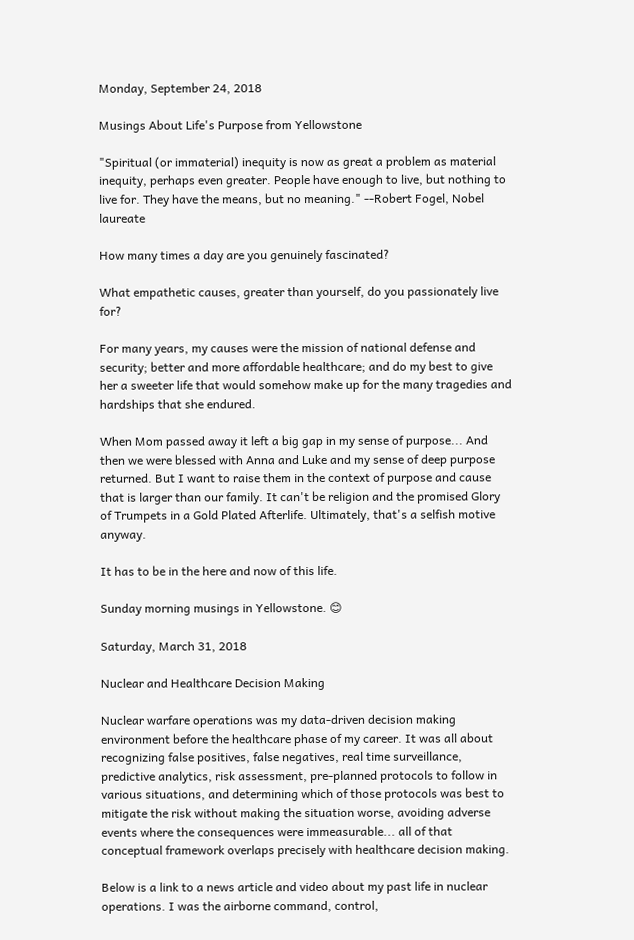Monday, September 24, 2018

Musings About Life's Purpose from Yellowstone

"Spiritual (or immaterial) inequity is now as great a problem as material inequity, perhaps even greater. People have enough to live, but nothing to live for. They have the means, but no meaning." --Robert Fogel, Nobel laureate

How many times a day are you genuinely fascinated?

What empathetic causes, greater than yourself, do you passionately live for?

For many years, my causes were the mission of national defense and security; better and more affordable healthcare; and do my best to give her a sweeter life that would somehow make up for the many tragedies and hardships that she endured.

When Mom passed away it left a big gap in my sense of purpose... And then we were blessed with Anna and Luke and my sense of deep purpose returned. But I want to raise them in the context of purpose and cause that is larger than our family. It can't be religion and the promised Glory of Trumpets in a Gold Plated Afterlife. Ultimately, that's a selfish motive anyway.

It has to be in the here and now of this life.

Sunday morning musings in Yellowstone. 😊

Saturday, March 31, 2018

Nuclear and Healthcare Decision Making

Nuclear warfare operations was my data-driven decision making environment before the healthcare phase of my career. It was all about recognizing false positives, false negatives, real time surveillance, predictive analytics, risk assessment, pre-planned protocols to follow in various situations, and determining which of those protocols was best to mitigate the risk without making the situation worse, avoiding adverse events where the consequences were immeasurable... all of that conceptual framework overlaps precisely with healthcare decision making.

Below is a link to a news article and video about my past life in nuclear operations. I was the airborne command, control,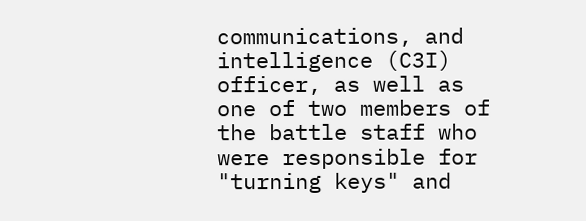communications, and intelligence (C3I) officer, as well as one of two members of the battle staff who were responsible for "turning keys" and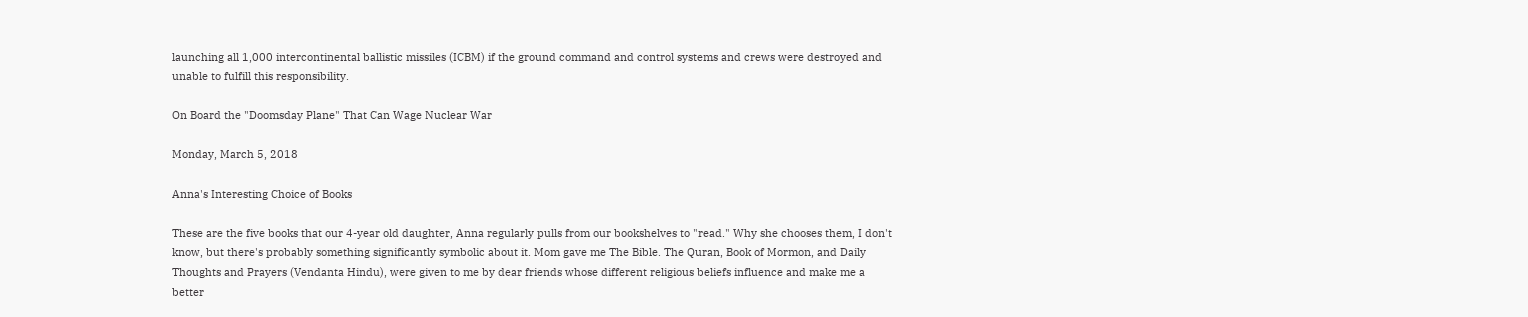launching all 1,000 intercontinental ballistic missiles (ICBM) if the ground command and control systems and crews were destroyed and unable to fulfill this responsibility.

On Board the "Doomsday Plane" That Can Wage Nuclear War

Monday, March 5, 2018

Anna's Interesting Choice of Books

These are the five books that our 4-year old daughter, Anna regularly pulls from our bookshelves to "read." Why she chooses them, I don't know, but there's probably something significantly symbolic about it. Mom gave me The Bible. The Quran, Book of Mormon, and Daily Thoughts and Prayers (Vendanta Hindu), were given to me by dear friends whose different religious beliefs influence and make me a better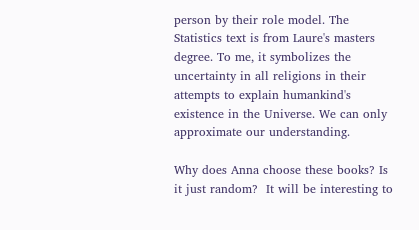person by their role model. The Statistics text is from Laure's masters degree. To me, it symbolizes the uncertainty in all religions in their attempts to explain humankind's existence in the Universe. We can only approximate our understanding.

Why does Anna choose these books? Is it just random?  It will be interesting to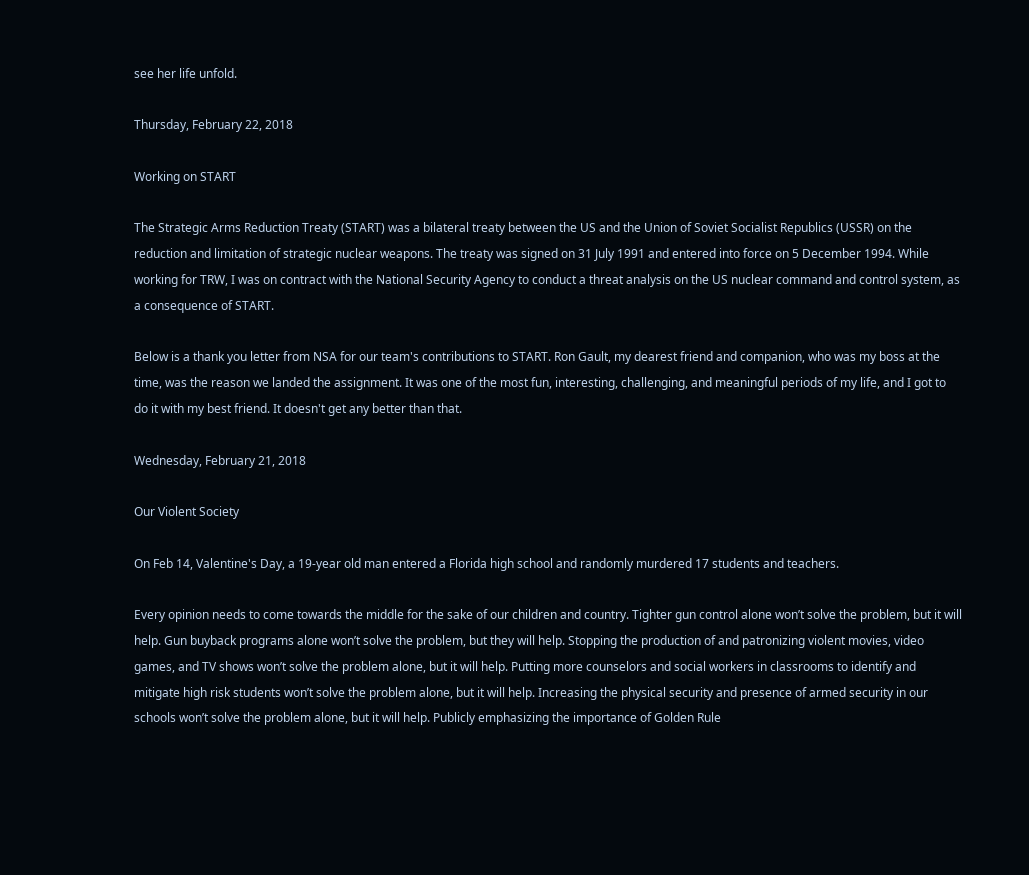see her life unfold.

Thursday, February 22, 2018

Working on START

The Strategic Arms Reduction Treaty (START) was a bilateral treaty between the US and the Union of Soviet Socialist Republics (USSR) on the reduction and limitation of strategic nuclear weapons. The treaty was signed on 31 July 1991 and entered into force on 5 December 1994. While working for TRW, I was on contract with the National Security Agency to conduct a threat analysis on the US nuclear command and control system, as a consequence of START.

Below is a thank you letter from NSA for our team's contributions to START. Ron Gault, my dearest friend and companion, who was my boss at the time, was the reason we landed the assignment. It was one of the most fun, interesting, challenging, and meaningful periods of my life, and I got to do it with my best friend. It doesn't get any better than that.

Wednesday, February 21, 2018

Our Violent Society

On Feb 14, Valentine's Day, a 19-year old man entered a Florida high school and randomly murdered 17 students and teachers.

Every opinion needs to come towards the middle for the sake of our children and country. Tighter gun control alone won’t solve the problem, but it will help. Gun buyback programs alone won’t solve the problem, but they will help. Stopping the production of and patronizing violent movies, video games, and TV shows won’t solve the problem alone, but it will help. Putting more counselors and social workers in classrooms to identify and mitigate high risk students won’t solve the problem alone, but it will help. Increasing the physical security and presence of armed security in our schools won’t solve the problem alone, but it will help. Publicly emphasizing the importance of Golden Rule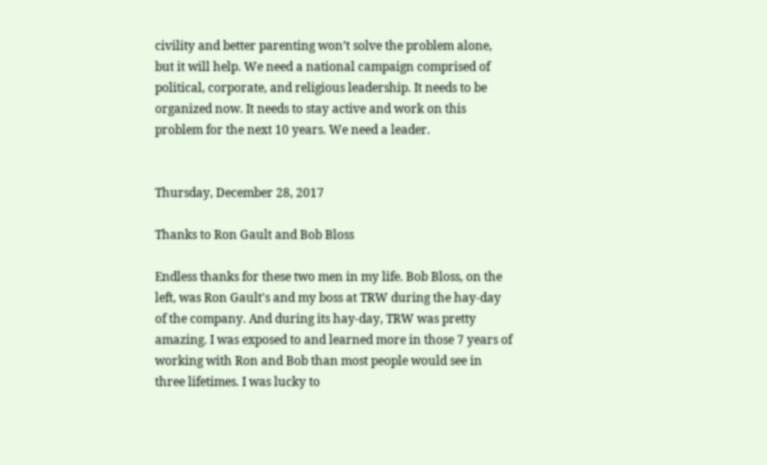civility and better parenting won’t solve the problem alone, but it will help. We need a national campaign comprised of political, corporate, and religious leadership. It needs to be organized now. It needs to stay active and work on this problem for the next 10 years. We need a leader.


Thursday, December 28, 2017

Thanks to Ron Gault and Bob Bloss

Endless thanks for these two men in my life. Bob Bloss, on the left, was Ron Gault's and my boss at TRW during the hay-day of the company. And during its hay-day, TRW was pretty amazing. I was exposed to and learned more in those 7 years of working with Ron and Bob than most people would see in three lifetimes. I was lucky to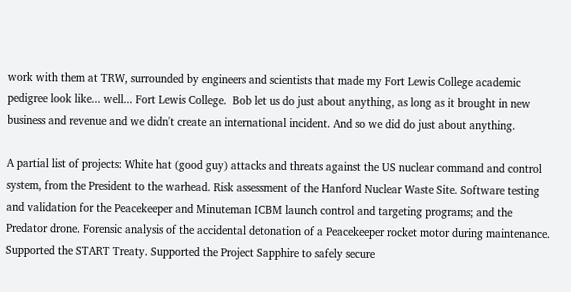work with them at TRW, surrounded by engineers and scientists that made my Fort Lewis College academic pedigree look like... well... Fort Lewis College.  Bob let us do just about anything, as long as it brought in new business and revenue and we didn't create an international incident. And so we did do just about anything.

A partial list of projects: White hat (good guy) attacks and threats against the US nuclear command and control system, from the President to the warhead. Risk assessment of the Hanford Nuclear Waste Site. Software testing and validation for the Peacekeeper and Minuteman ICBM launch control and targeting programs; and the Predator drone. Forensic analysis of the accidental detonation of a Peacekeeper rocket motor during maintenance. Supported the START Treaty. Supported the Project Sapphire to safely secure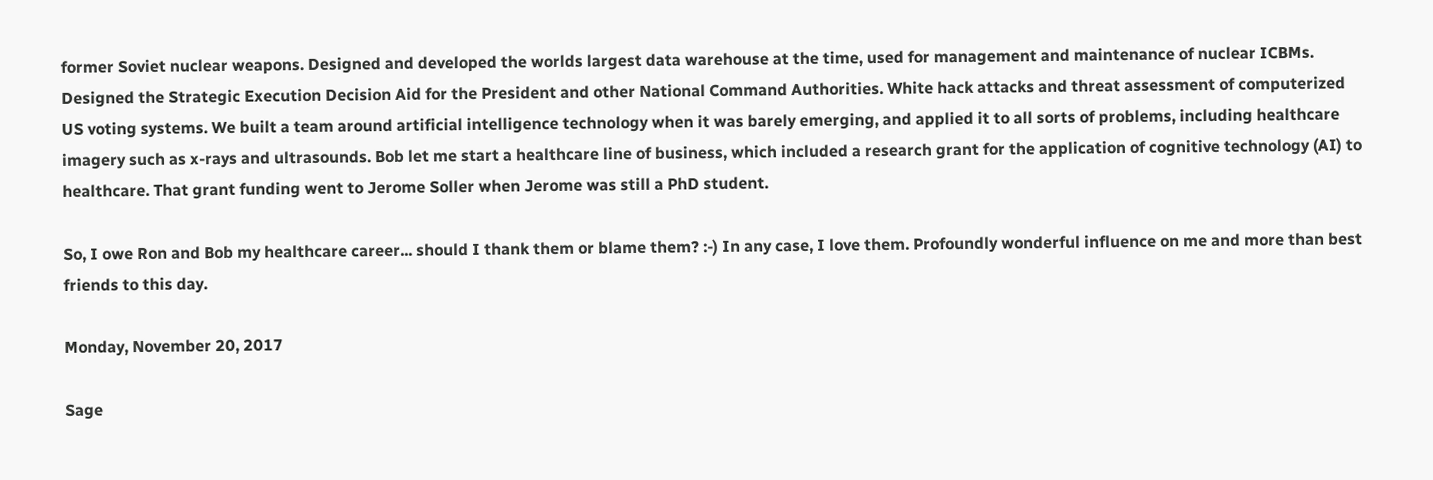former Soviet nuclear weapons. Designed and developed the worlds largest data warehouse at the time, used for management and maintenance of nuclear ICBMs. Designed the Strategic Execution Decision Aid for the President and other National Command Authorities. White hack attacks and threat assessment of computerized US voting systems. We built a team around artificial intelligence technology when it was barely emerging, and applied it to all sorts of problems, including healthcare imagery such as x-rays and ultrasounds. Bob let me start a healthcare line of business, which included a research grant for the application of cognitive technology (AI) to healthcare. That grant funding went to Jerome Soller when Jerome was still a PhD student.

So, I owe Ron and Bob my healthcare career... should I thank them or blame them? :-) In any case, I love them. Profoundly wonderful influence on me and more than best friends to this day.

Monday, November 20, 2017

Sage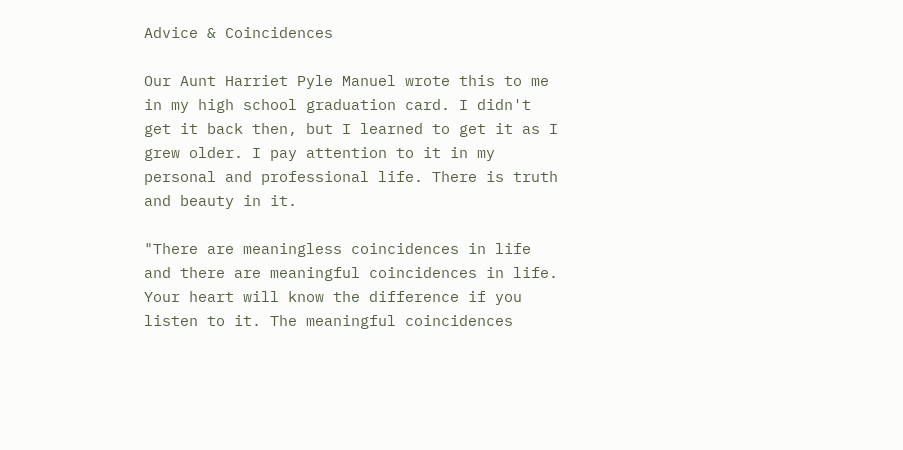Advice & Coincidences

Our Aunt Harriet Pyle Manuel wrote this to me in my high school graduation card. I didn't get it back then, but I learned to get it as I grew older. I pay attention to it in my personal and professional life. There is truth and beauty in it.

"There are meaningless coincidences in life and there are meaningful coincidences in life. Your heart will know the difference if you listen to it. The meaningful coincidences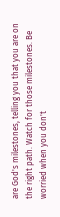are God's milestones, telling you that you are on the right path. Watch for those milestones. Be worried when you don't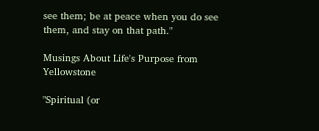see them; be at peace when you do see them, and stay on that path."

Musings About Life's Purpose from Yellowstone

"Spiritual (or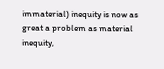immaterial) inequity is now as great a problem as material inequity,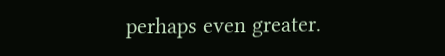perhaps even greater.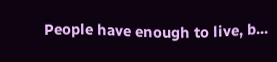People have enough to live, b...